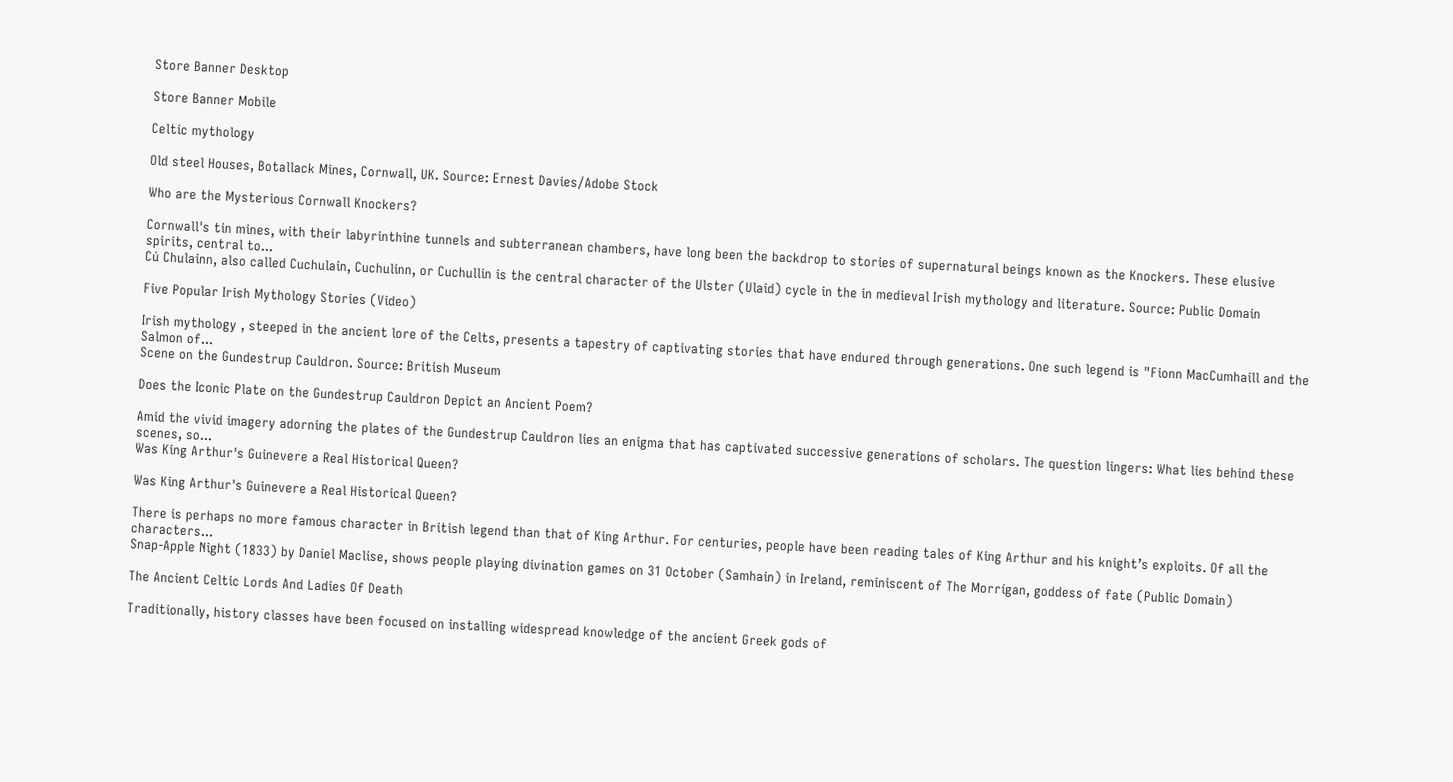Store Banner Desktop

Store Banner Mobile

Celtic mythology

Old steel Houses, Botallack Mines, Cornwall, UK. Source: Ernest Davies/Adobe Stock

Who are the Mysterious Cornwall Knockers?

Cornwall's tin mines, with their labyrinthine tunnels and subterranean chambers, have long been the backdrop to stories of supernatural beings known as the Knockers. These elusive spirits, central to...
Cú Chulainn, also called Cuchulain, Cuchulinn, or Cuchullin is the central character of the Ulster (Ulaid) cycle in the in medieval Irish mythology and literature. Source: Public Domain

Five Popular Irish Mythology Stories (Video)

Irish mythology , steeped in the ancient lore of the Celts, presents a tapestry of captivating stories that have endured through generations. One such legend is "Fionn MacCumhaill and the Salmon of...
Scene on the Gundestrup Cauldron. Source: British Museum

Does the Iconic Plate on the Gundestrup Cauldron Depict an Ancient Poem?

Amid the vivid imagery adorning the plates of the Gundestrup Cauldron lies an enigma that has captivated successive generations of scholars. The question lingers: What lies behind these scenes, so...
Was King Arthur's Guinevere a Real Historical Queen?

Was King Arthur's Guinevere a Real Historical Queen?

There is perhaps no more famous character in British legend than that of King Arthur. For centuries, people have been reading tales of King Arthur and his knight’s exploits. Of all the characters...
Snap-Apple Night (1833) by Daniel Maclise, shows people playing divination games on 31 October (Samhain) in Ireland, reminiscent of The Morrígan, goddess of fate (Public Domain)

The Ancient Celtic Lords And Ladies Of Death

Traditionally, history classes have been focused on installing widespread knowledge of the ancient Greek gods of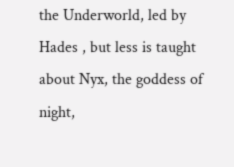the Underworld, led by Hades , but less is taught about Nyx, the goddess of night,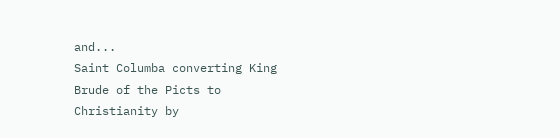and...
Saint Columba converting King Brude of the Picts to Christianity by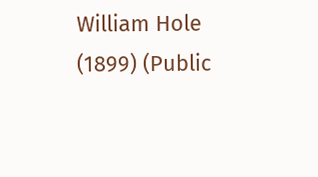William Hole (1899) (Public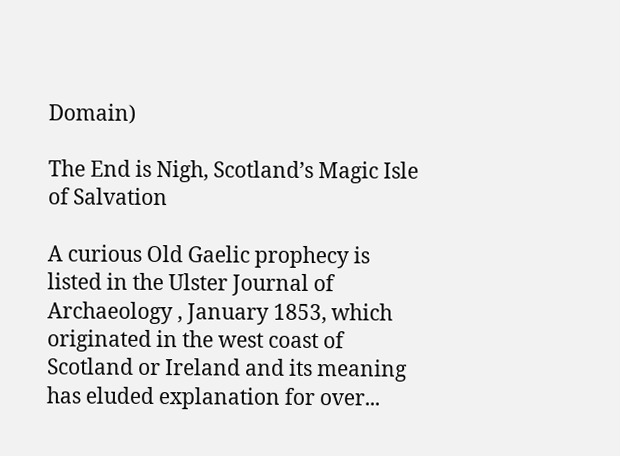Domain)

The End is Nigh, Scotland’s Magic Isle of Salvation

A curious Old Gaelic prophecy is listed in the Ulster Journal of Archaeology , January 1853, which originated in the west coast of Scotland or Ireland and its meaning has eluded explanation for over...